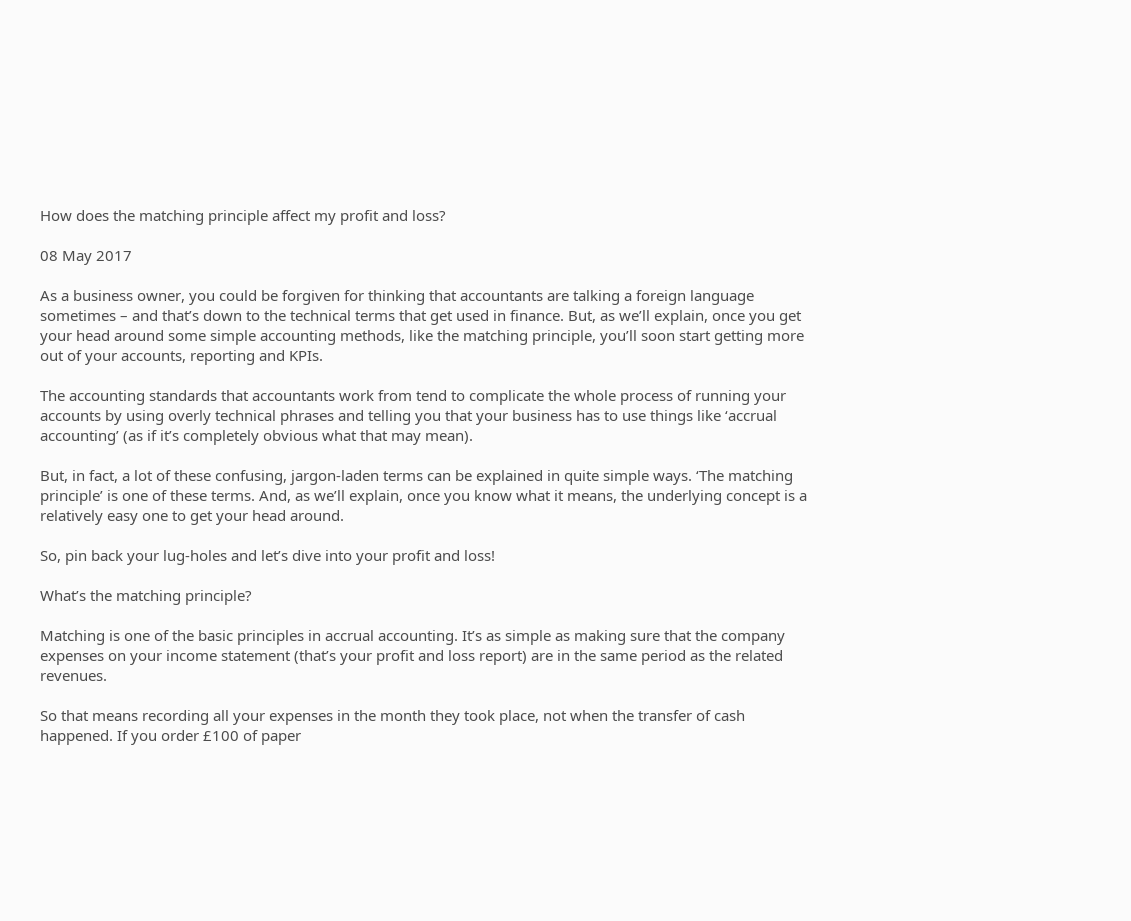How does the matching principle affect my profit and loss?

08 May 2017

As a business owner, you could be forgiven for thinking that accountants are talking a foreign language sometimes – and that’s down to the technical terms that get used in finance. But, as we’ll explain, once you get your head around some simple accounting methods, like the matching principle, you’ll soon start getting more out of your accounts, reporting and KPIs.

The accounting standards that accountants work from tend to complicate the whole process of running your accounts by using overly technical phrases and telling you that your business has to use things like ‘accrual accounting’ (as if it’s completely obvious what that may mean).

But, in fact, a lot of these confusing, jargon-laden terms can be explained in quite simple ways. ‘The matching principle’ is one of these terms. And, as we’ll explain, once you know what it means, the underlying concept is a relatively easy one to get your head around.

So, pin back your lug-holes and let’s dive into your profit and loss!

What’s the matching principle?

Matching is one of the basic principles in accrual accounting. It’s as simple as making sure that the company expenses on your income statement (that’s your profit and loss report) are in the same period as the related revenues.

So that means recording all your expenses in the month they took place, not when the transfer of cash happened. If you order £100 of paper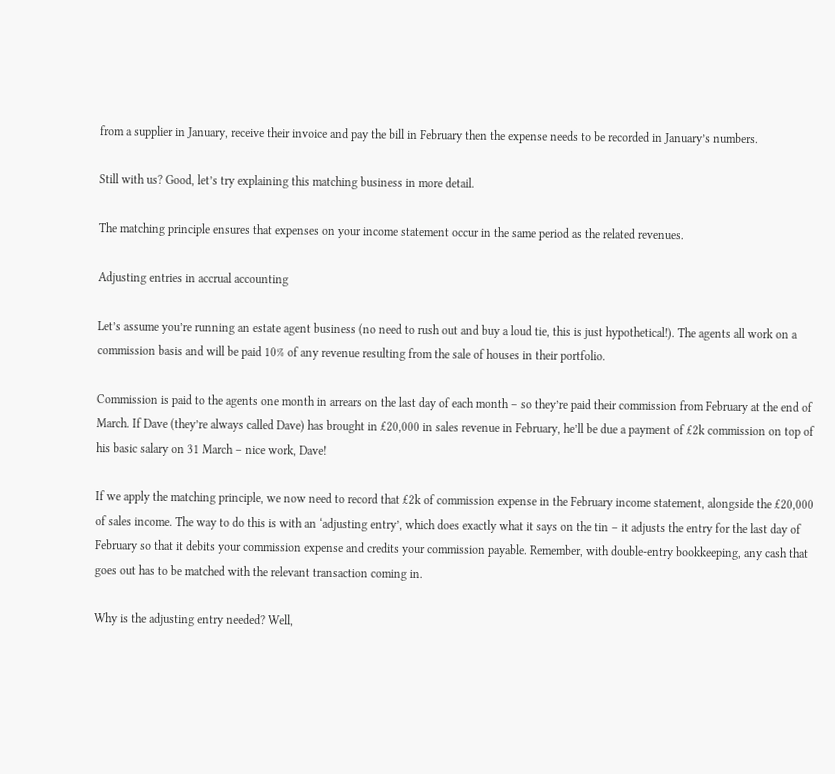from a supplier in January, receive their invoice and pay the bill in February then the expense needs to be recorded in January’s numbers.

Still with us? Good, let’s try explaining this matching business in more detail.

The matching principle ensures that expenses on your income statement occur in the same period as the related revenues.

Adjusting entries in accrual accounting

Let’s assume you’re running an estate agent business (no need to rush out and buy a loud tie, this is just hypothetical!). The agents all work on a commission basis and will be paid 10% of any revenue resulting from the sale of houses in their portfolio.

Commission is paid to the agents one month in arrears on the last day of each month – so they’re paid their commission from February at the end of March. If Dave (they’re always called Dave) has brought in £20,000 in sales revenue in February, he’ll be due a payment of £2k commission on top of his basic salary on 31 March – nice work, Dave!

If we apply the matching principle, we now need to record that £2k of commission expense in the February income statement, alongside the £20,000 of sales income. The way to do this is with an ‘adjusting entry’, which does exactly what it says on the tin – it adjusts the entry for the last day of February so that it debits your commission expense and credits your commission payable. Remember, with double-entry bookkeeping, any cash that goes out has to be matched with the relevant transaction coming in.

Why is the adjusting entry needed? Well,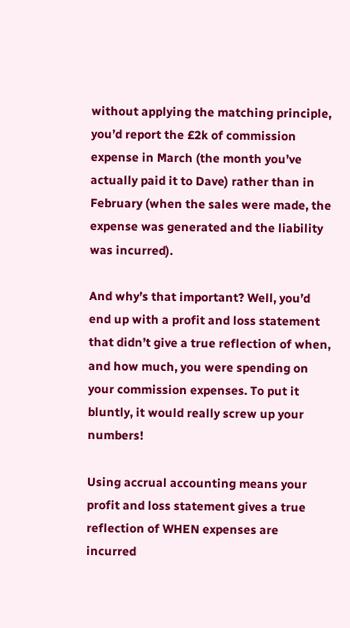without applying the matching principle, you’d report the £2k of commission expense in March (the month you’ve actually paid it to Dave) rather than in February (when the sales were made, the expense was generated and the liability was incurred).

And why’s that important? Well, you’d end up with a profit and loss statement that didn’t give a true reflection of when, and how much, you were spending on your commission expenses. To put it bluntly, it would really screw up your numbers!

Using accrual accounting means your profit and loss statement gives a true reflection of WHEN expenses are incurred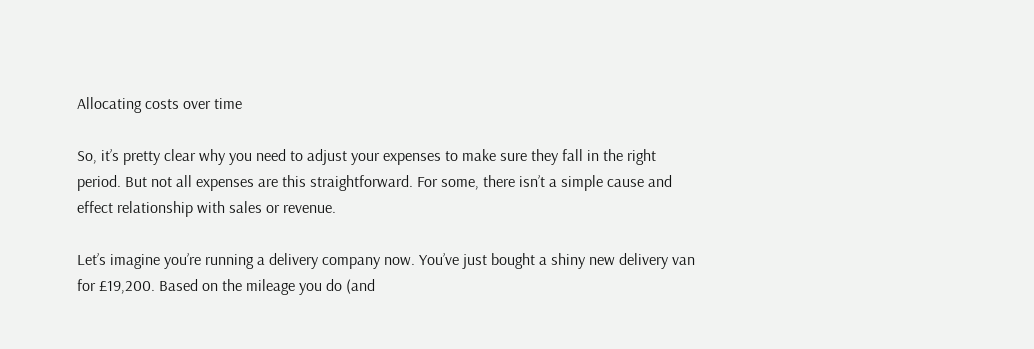Allocating costs over time

So, it’s pretty clear why you need to adjust your expenses to make sure they fall in the right period. But not all expenses are this straightforward. For some, there isn’t a simple cause and effect relationship with sales or revenue.

Let’s imagine you’re running a delivery company now. You’ve just bought a shiny new delivery van for £19,200. Based on the mileage you do (and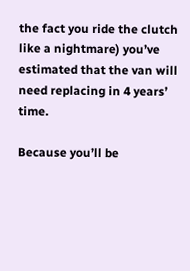the fact you ride the clutch like a nightmare) you’ve estimated that the van will need replacing in 4 years’ time.

Because you’ll be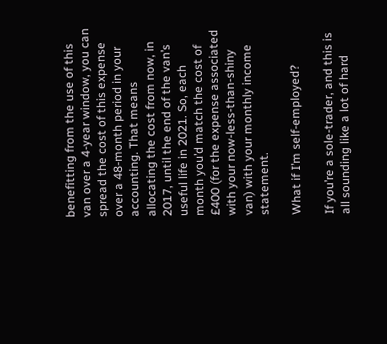benefitting from the use of this van over a 4-year window, you can spread the cost of this expense over a 48-month period in your accounting. That means allocating the cost from now, in 2017, until the end of the van’s useful life in 2021. So, each month you’d match the cost of £400 (for the expense associated with your now-less-than-shiny van) with your monthly income statement.

What if I’m self-employed?

If you’re a sole-trader, and this is all sounding like a lot of hard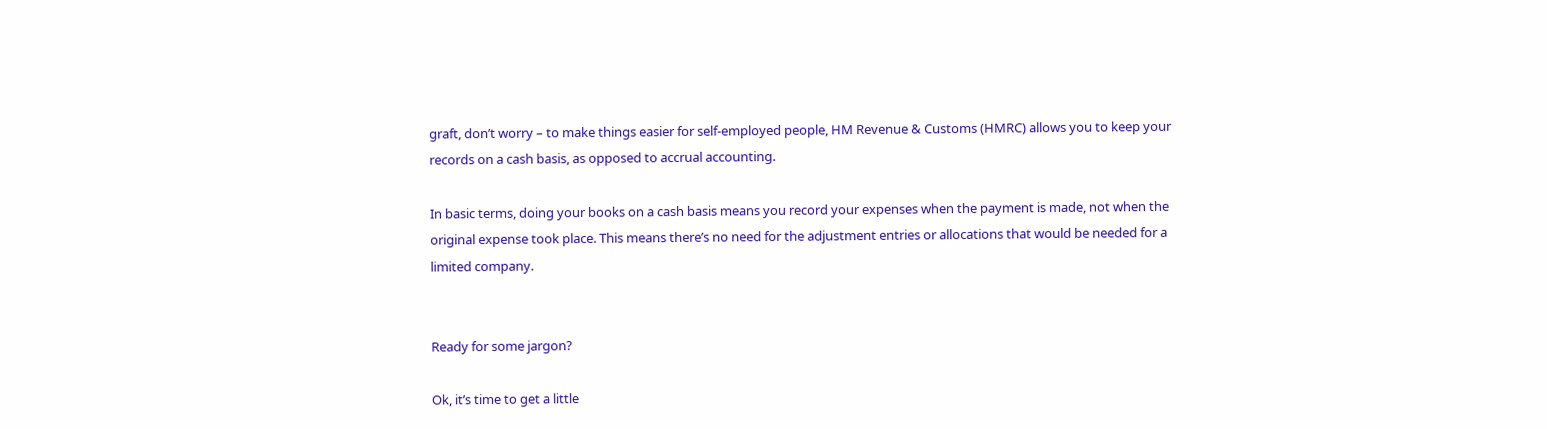graft, don’t worry – to make things easier for self-employed people, HM Revenue & Customs (HMRC) allows you to keep your records on a cash basis, as opposed to accrual accounting.

In basic terms, doing your books on a cash basis means you record your expenses when the payment is made, not when the original expense took place. This means there’s no need for the adjustment entries or allocations that would be needed for a limited company.


Ready for some jargon?

Ok, it’s time to get a little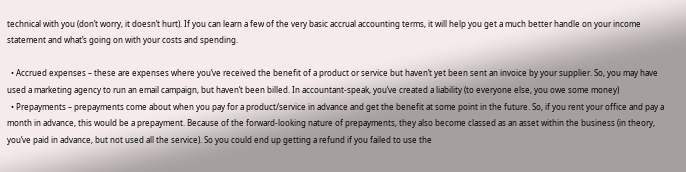technical with you (don’t worry, it doesn’t hurt). If you can learn a few of the very basic accrual accounting terms, it will help you get a much better handle on your income statement and what’s going on with your costs and spending.

  • Accrued expenses – these are expenses where you’ve received the benefit of a product or service but haven’t yet been sent an invoice by your supplier. So, you may have used a marketing agency to run an email campaign, but haven’t been billed. In accountant-speak, you’ve created a liability (to everyone else, you owe some money)
  • Prepayments – prepayments come about when you pay for a product/service in advance and get the benefit at some point in the future. So, if you rent your office and pay a month in advance, this would be a prepayment. Because of the forward-looking nature of prepayments, they also become classed as an asset within the business (in theory, you’ve paid in advance, but not used all the service). So you could end up getting a refund if you failed to use the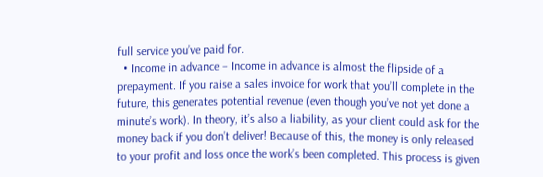full service you’ve paid for.
  • Income in advance – Income in advance is almost the flipside of a prepayment. If you raise a sales invoice for work that you’ll complete in the future, this generates potential revenue (even though you’ve not yet done a minute’s work). In theory, it’s also a liability, as your client could ask for the money back if you don’t deliver! Because of this, the money is only released to your profit and loss once the work’s been completed. This process is given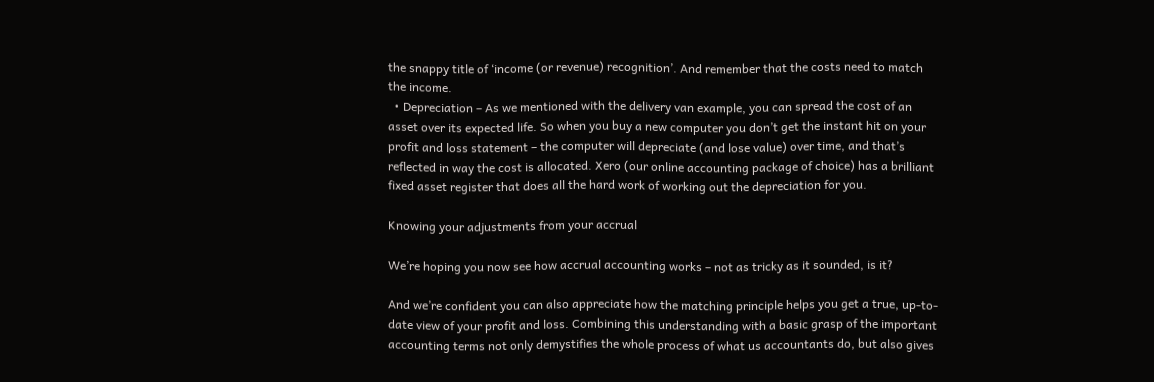the snappy title of ‘income (or revenue) recognition’. And remember that the costs need to match the income.
  • Depreciation – As we mentioned with the delivery van example, you can spread the cost of an asset over its expected life. So when you buy a new computer you don’t get the instant hit on your profit and loss statement – the computer will depreciate (and lose value) over time, and that’s reflected in way the cost is allocated. Xero (our online accounting package of choice) has a brilliant fixed asset register that does all the hard work of working out the depreciation for you.

Knowing your adjustments from your accrual

We’re hoping you now see how accrual accounting works – not as tricky as it sounded, is it?

And we’re confident you can also appreciate how the matching principle helps you get a true, up-to-date view of your profit and loss. Combining this understanding with a basic grasp of the important accounting terms not only demystifies the whole process of what us accountants do, but also gives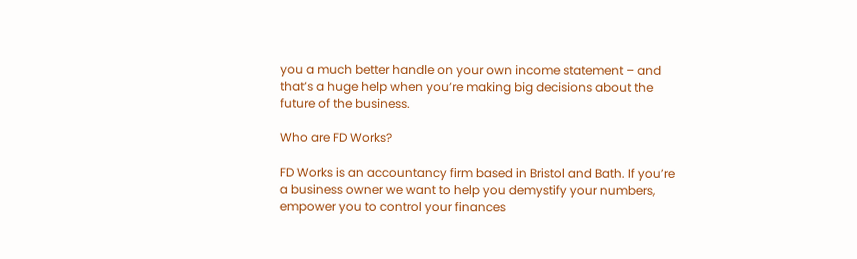you a much better handle on your own income statement – and that’s a huge help when you’re making big decisions about the future of the business.

Who are FD Works?

FD Works is an accountancy firm based in Bristol and Bath. If you’re a business owner we want to help you demystify your numbers, empower you to control your finances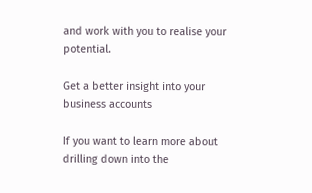and work with you to realise your potential.

Get a better insight into your business accounts

If you want to learn more about drilling down into the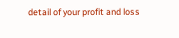detail of your profit and loss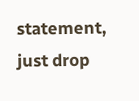statement, just drop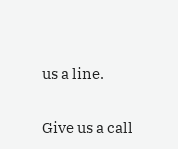us a line.

Give us a call